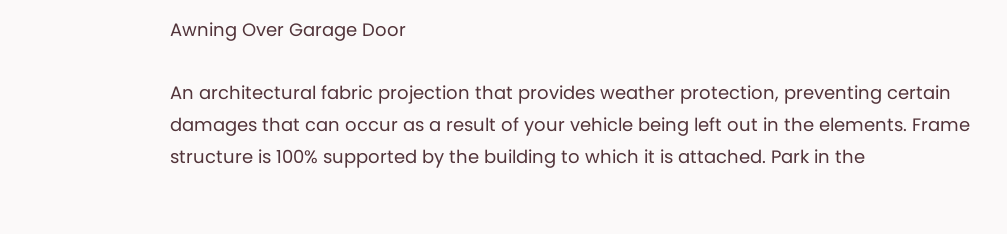Awning Over Garage Door

An architectural fabric projection that provides weather protection, preventing certain damages that can occur as a result of your vehicle being left out in the elements. Frame structure is 100% supported by the building to which it is attached. Park in the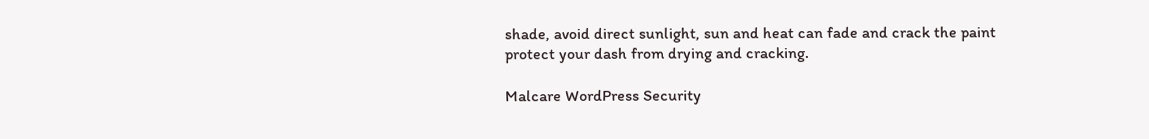shade, avoid direct sunlight, sun and heat can fade and crack the paint protect your dash from drying and cracking.

Malcare WordPress Security